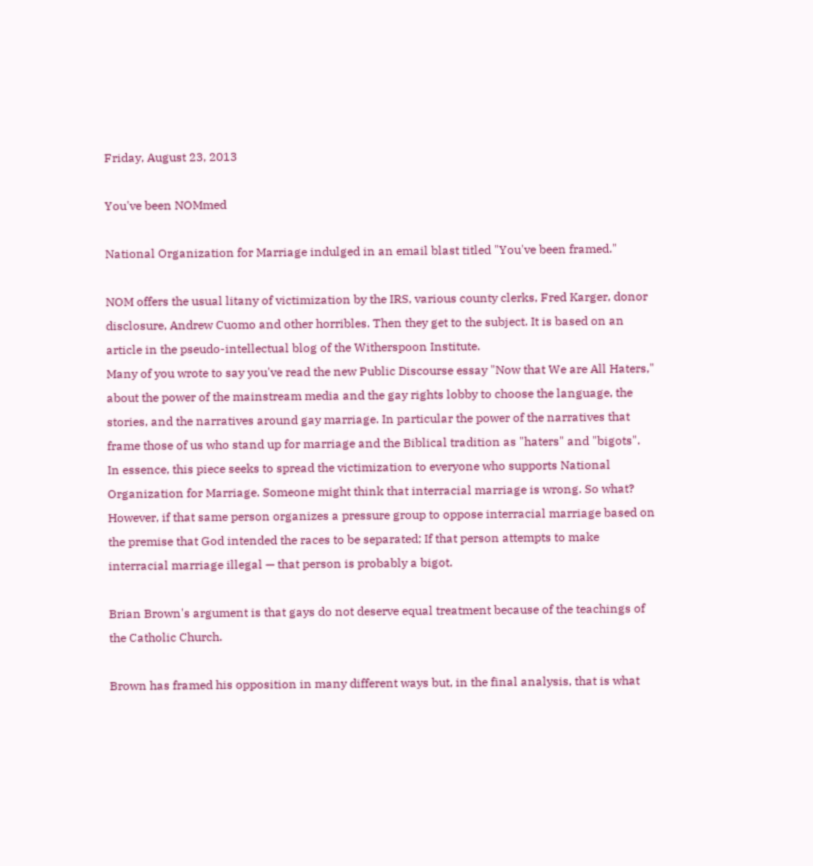Friday, August 23, 2013

You've been NOMmed

National Organization for Marriage indulged in an email blast titled "You've been framed."

NOM offers the usual litany of victimization by the IRS, various county clerks, Fred Karger, donor disclosure, Andrew Cuomo and other horribles. Then they get to the subject. It is based on an article in the pseudo-intellectual blog of the Witherspoon Institute.
Many of you wrote to say you've read the new Public Discourse essay "Now that We are All Haters," about the power of the mainstream media and the gay rights lobby to choose the language, the stories, and the narratives around gay marriage. In particular the power of the narratives that frame those of us who stand up for marriage and the Biblical tradition as "haters" and "bigots".
In essence, this piece seeks to spread the victimization to everyone who supports National Organization for Marriage. Someone might think that interracial marriage is wrong. So what? However, if that same person organizes a pressure group to oppose interracial marriage based on the premise that God intended the races to be separated; If that person attempts to make interracial marriage illegal — that person is probably a bigot.

Brian Brown's argument is that gays do not deserve equal treatment because of the teachings of the Catholic Church.

Brown has framed his opposition in many different ways but, in the final analysis, that is what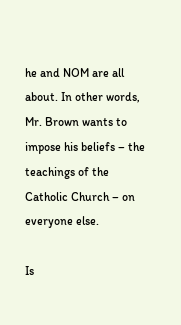he and NOM are all about. In other words, Mr. Brown wants to impose his beliefs – the teachings of the Catholic Church – on everyone else.

Is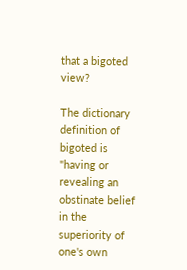that a bigoted view?

The dictionary definition of bigoted is "having or revealing an obstinate belief in the superiority of one's own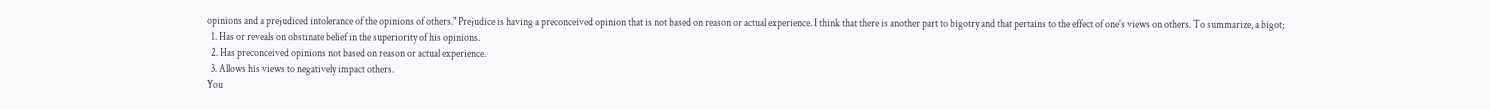opinions and a prejudiced intolerance of the opinions of others." Prejudice is having a preconceived opinion that is not based on reason or actual experience. I think that there is another part to bigotry and that pertains to the effect of one's views on others. To summarize, a bigot;
  1. Has or reveals on obstinate belief in the superiority of his opinions.
  2. Has preconceived opinions not based on reason or actual experience.
  3. Allows his views to negatively impact others.
You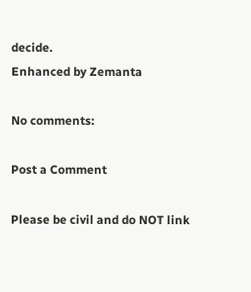decide.
Enhanced by Zemanta

No comments:

Post a Comment

Please be civil and do NOT link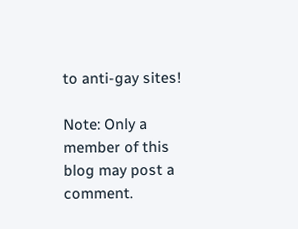to anti-gay sites!

Note: Only a member of this blog may post a comment.